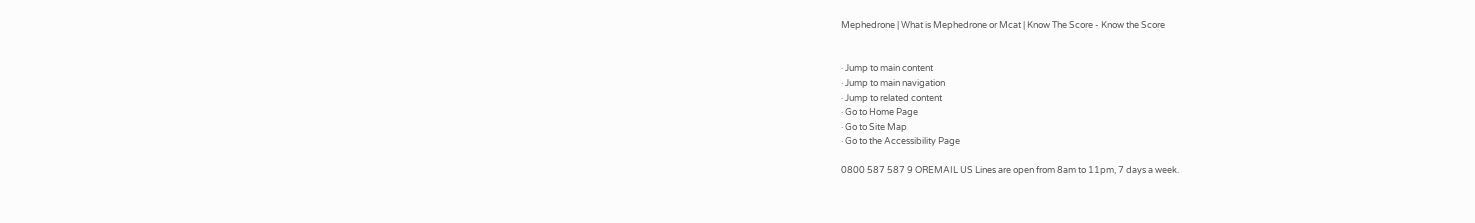Mephedrone | What is Mephedrone or Mcat | Know The Score - Know the Score


· Jump to main content
· Jump to main navigation
· Jump to related content
· Go to Home Page
· Go to Site Map
· Go to the Accessibility Page

0800 587 587 9 OREMAIL US Lines are open from 8am to 11pm, 7 days a week.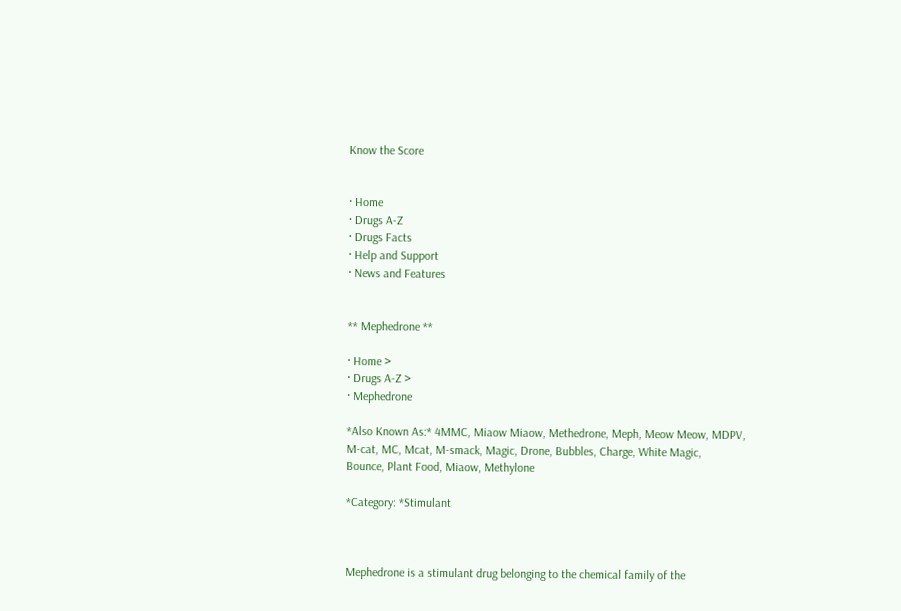Know the Score


· Home
· Drugs A-Z
· Drugs Facts
· Help and Support
· News and Features


** Mephedrone **

· Home >
· Drugs A-Z >
· Mephedrone

*Also Known As:* 4MMC, Miaow Miaow, Methedrone, Meph, Meow Meow, MDPV,
M-cat, MC, Mcat, M-smack, Magic, Drone, Bubbles, Charge, White Magic,
Bounce, Plant Food, Miaow, Methylone

*Category: *Stimulant



Mephedrone is a stimulant drug belonging to the chemical family of the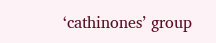‘cathinones’ group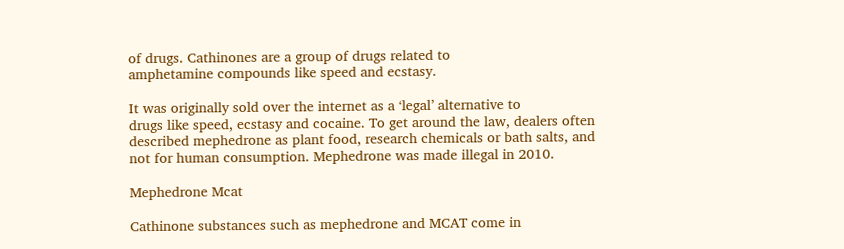of drugs. Cathinones are a group of drugs related to
amphetamine compounds like speed and ecstasy.

It was originally sold over the internet as a ‘legal’ alternative to
drugs like speed, ecstasy and cocaine. To get around the law, dealers often
described mephedrone as plant food, research chemicals or bath salts, and
not for human consumption. Mephedrone was made illegal in 2010.

Mephedrone Mcat

Cathinone substances such as mephedrone and MCAT come in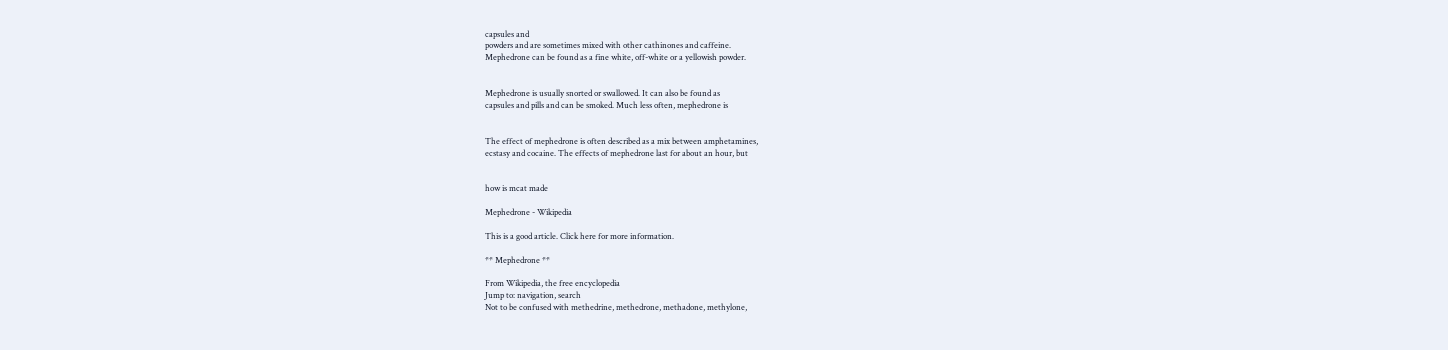capsules and
powders and are sometimes mixed with other cathinones and caffeine.
Mephedrone can be found as a fine white, off-white or a yellowish powder.


Mephedrone is usually snorted or swallowed. It can also be found as
capsules and pills and can be smoked. Much less often, mephedrone is


The effect of mephedrone is often described as a mix between amphetamines,
ecstasy and cocaine. The effects of mephedrone last for about an hour, but


how is mcat made

Mephedrone - Wikipedia

This is a good article. Click here for more information.

** Mephedrone **

From Wikipedia, the free encyclopedia
Jump to: navigation, search
Not to be confused with methedrine, methedrone, methadone, methylone,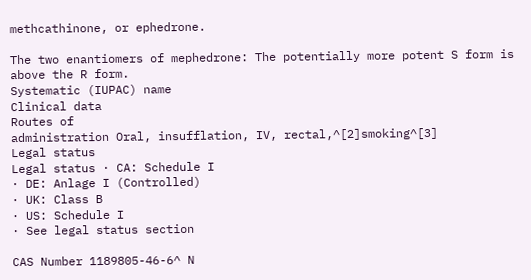methcathinone, or ephedrone.

The two enantiomers of mephedrone: The potentially more potent S form is
above the R form.
Systematic (IUPAC) name
Clinical data
Routes of
administration Oral, insufflation, IV, rectal,^[2]smoking^[3]
Legal status
Legal status · CA: Schedule I
· DE: Anlage I (Controlled)
· UK: Class B
· US: Schedule I
· See legal status section

CAS Number 1189805-46-6^ N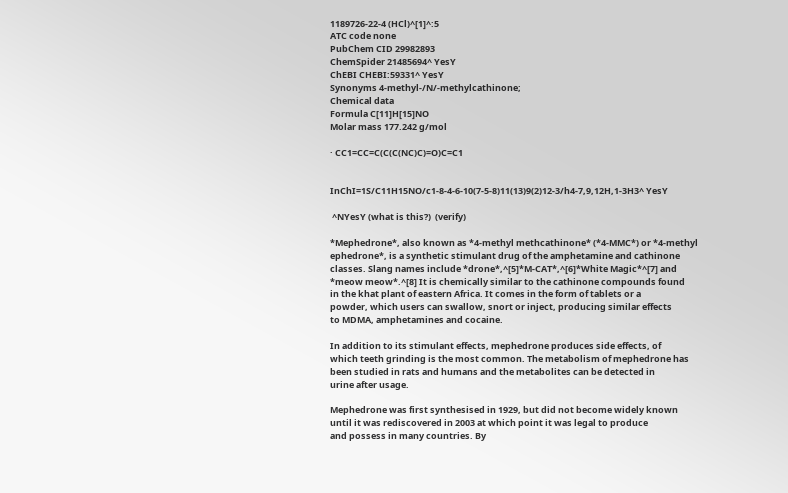1189726-22-4 (HCl)^[1]^:5
ATC code none
PubChem CID 29982893
ChemSpider 21485694^ YesY
ChEBI CHEBI:59331^ YesY
Synonyms 4-methyl-/N/-methylcathinone;
Chemical data
Formula C[11]H[15]NO
Molar mass 177.242 g/mol

· CC1=CC=C(C(C(NC)C)=O)C=C1


InChI=1S/C11H15NO/c1-8-4-6-10(7-5-8)11(13)9(2)12-3/h4-7,9,12H,1-3H3^ YesY

 ^NYesY (what is this?)  (verify)

*Mephedrone*, also known as *4-methyl methcathinone* (*4-MMC*) or *4-methyl
ephedrone*, is a synthetic stimulant drug of the amphetamine and cathinone
classes. Slang names include *drone*,^[5]*M-CAT*,^[6]*White Magic*^[7] and
*meow meow*.^[8] It is chemically similar to the cathinone compounds found
in the khat plant of eastern Africa. It comes in the form of tablets or a
powder, which users can swallow, snort or inject, producing similar effects
to MDMA, amphetamines and cocaine.

In addition to its stimulant effects, mephedrone produces side effects, of
which teeth grinding is the most common. The metabolism of mephedrone has
been studied in rats and humans and the metabolites can be detected in
urine after usage.

Mephedrone was first synthesised in 1929, but did not become widely known
until it was rediscovered in 2003 at which point it was legal to produce
and possess in many countries. By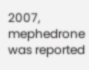2007, mephedrone was reported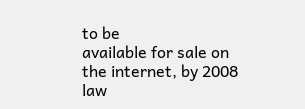to be
available for sale on the internet, by 2008 law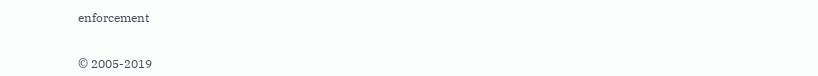enforcement


© 2005-2019